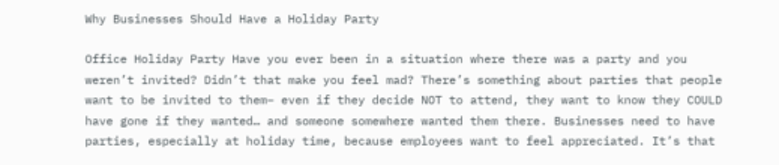Why Businesses Should Have a Holiday Party

Office Holiday Party Have you ever been in a situation where there was a party and you weren’t invited? Didn’t that make you feel mad? There’s something about parties that people want to be invited to them– even if they decide NOT to attend, they want to know they COULD have gone if they wanted… and someone somewhere wanted them there. Businesses need to have parties, especially at holiday time, because employees want to feel appreciated. It’s that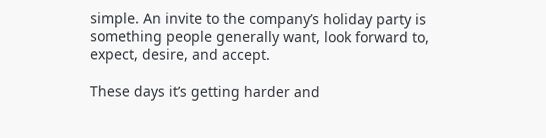simple. An invite to the company’s holiday party is something people generally want, look forward to, expect, desire, and accept.

These days it’s getting harder and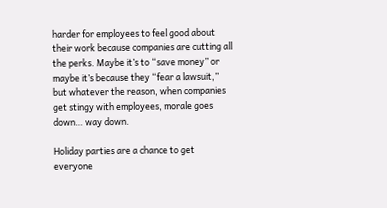harder for employees to feel good about their work because companies are cutting all the perks. Maybe it’s to “save money” or maybe it’s because they “fear a lawsuit,” but whatever the reason, when companies get stingy with employees, morale goes down… way down.

Holiday parties are a chance to get everyone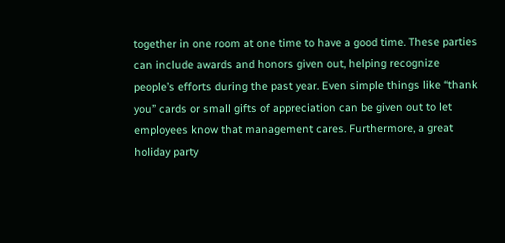together in one room at one time to have a good time. These parties can include awards and honors given out, helping recognize people’s efforts during the past year. Even simple things like “thank you” cards or small gifts of appreciation can be given out to let employees know that management cares. Furthermore, a great holiday party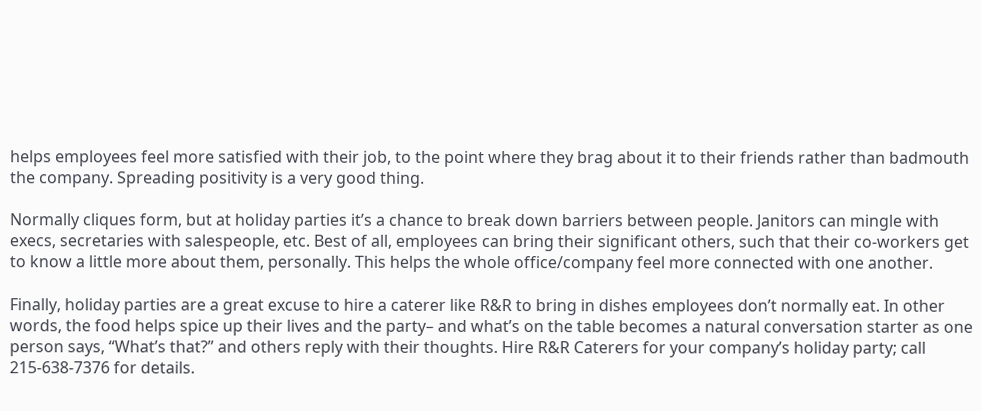helps employees feel more satisfied with their job, to the point where they brag about it to their friends rather than badmouth the company. Spreading positivity is a very good thing.

Normally cliques form, but at holiday parties it’s a chance to break down barriers between people. Janitors can mingle with execs, secretaries with salespeople, etc. Best of all, employees can bring their significant others, such that their co-workers get to know a little more about them, personally. This helps the whole office/company feel more connected with one another.

Finally, holiday parties are a great excuse to hire a caterer like R&R to bring in dishes employees don’t normally eat. In other words, the food helps spice up their lives and the party– and what’s on the table becomes a natural conversation starter as one person says, “What’s that?” and others reply with their thoughts. Hire R&R Caterers for your company’s holiday party; call 215-638-7376 for details.